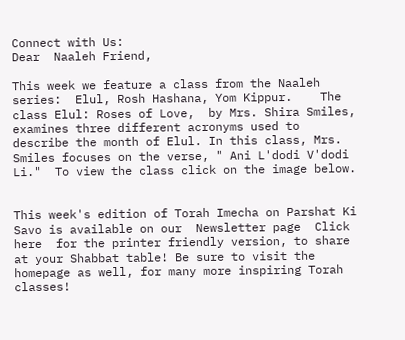Connect with Us:
Dear  Naaleh Friend,

This week we feature a class from the Naaleh series:  Elul, Rosh Hashana, Yom Kippur.    The class Elul: Roses of Love,  by Mrs. Shira Smiles, examines three different acronyms used to describe the month of Elul. In this class, Mrs. Smiles focuses on the verse, " Ani L'dodi V'dodi Li."  To view the class click on the image below.


This week's edition of Torah Imecha on Parshat Ki Savo is available on our  Newsletter page  Click here  for the printer friendly version, to share at your Shabbat table! Be sure to visit the homepage as well, for many more inspiring Torah classes!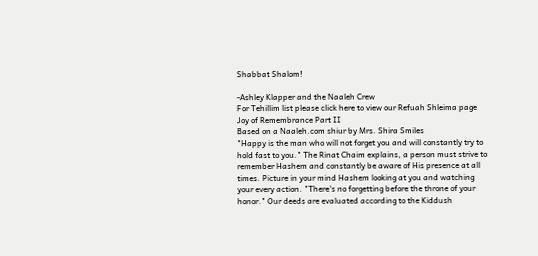Shabbat Shalom!

-Ashley Klapper and the Naaleh Crew
For Tehillim list please click here to view our Refuah Shleima page
Joy of Remembrance Part II
Based on a Naaleh.com shiur by Mrs. Shira Smiles
"Happy is the man who will not forget you and will constantly try to hold fast to you." The Rinat Chaim explains, a person must strive to remember Hashem and constantly be aware of His presence at all times. Picture in your mind Hashem looking at you and watching your every action. "There's no forgetting before the throne of your honor." Our deeds are evaluated according to the Kiddush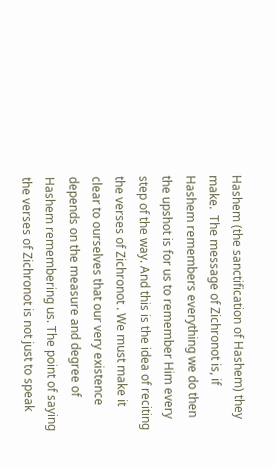Hashem (the sanctification of Hashem) they make.  The message of Zichronot is, if Hashem remembers everything we do then the upshot is for us to remember Him every step of the way. And this is the idea of reciting the verses of Zichronot . We must make it clear to ourselves that our very existence depends on the measure and degree of Hashem remembering us. The point of saying the verses of Zichronot is not just to speak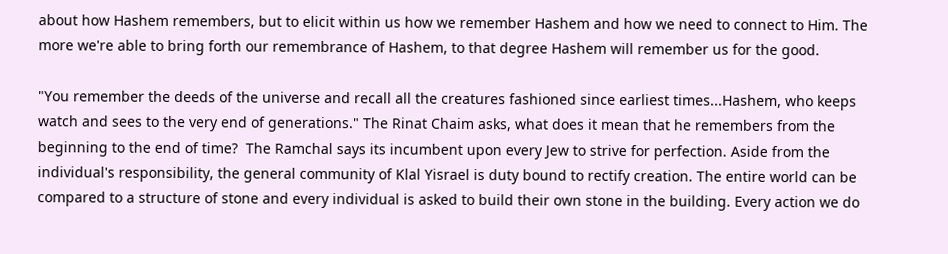about how Hashem remembers, but to elicit within us how we remember Hashem and how we need to connect to Him. The more we're able to bring forth our remembrance of Hashem, to that degree Hashem will remember us for the good.

"You remember the deeds of the universe and recall all the creatures fashioned since earliest times...Hashem, who keeps watch and sees to the very end of generations." The Rinat Chaim asks, what does it mean that he remembers from the beginning to the end of time?  The Ramchal says its incumbent upon every Jew to strive for perfection. Aside from the individual's responsibility, the general community of Klal Yisrael is duty bound to rectify creation. The entire world can be compared to a structure of stone and every individual is asked to build their own stone in the building. Every action we do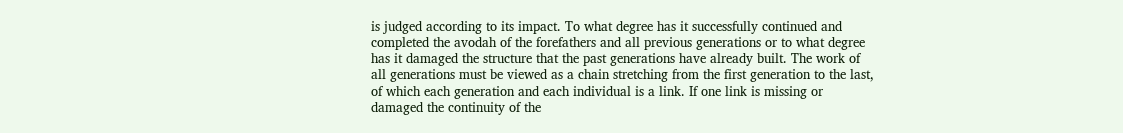is judged according to its impact. To what degree has it successfully continued and completed the avodah of the forefathers and all previous generations or to what degree has it damaged the structure that the past generations have already built. The work of all generations must be viewed as a chain stretching from the first generation to the last, of which each generation and each individual is a link. If one link is missing or damaged the continuity of the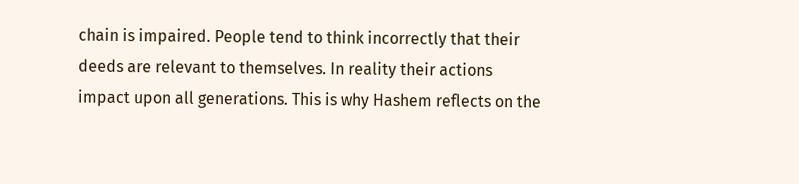chain is impaired. People tend to think incorrectly that their deeds are relevant to themselves. In reality their actions impact upon all generations. This is why Hashem reflects on the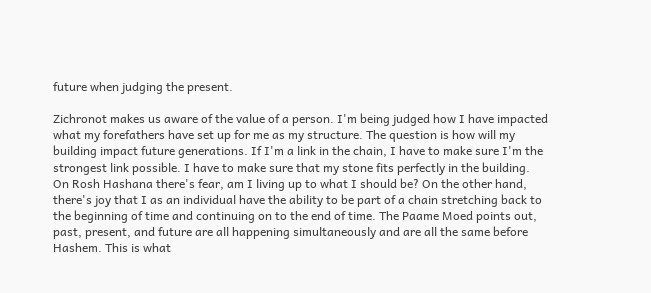future when judging the present.

Zichronot makes us aware of the value of a person. I'm being judged how I have impacted what my forefathers have set up for me as my structure. The question is how will my building impact future generations. If I'm a link in the chain, I have to make sure I'm the strongest link possible. I have to make sure that my stone fits perfectly in the building.  On Rosh Hashana there's fear, am I living up to what I should be? On the other hand, there's joy that I as an individual have the ability to be part of a chain stretching back to the beginning of time and continuing on to the end of time. The Paame Moed points out, past, present, and future are all happening simultaneously and are all the same before Hashem. This is what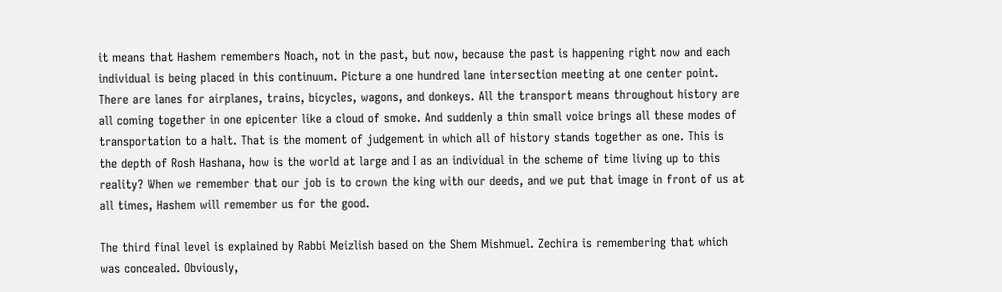it means that Hashem remembers Noach, not in the past, but now, because the past is happening right now and each individual is being placed in this continuum. Picture a one hundred lane intersection meeting at one center point. There are lanes for airplanes, trains, bicycles, wagons, and donkeys. All the transport means throughout history are all coming together in one epicenter like a cloud of smoke. And suddenly a thin small voice brings all these modes of transportation to a halt. That is the moment of judgement in which all of history stands together as one. This is the depth of Rosh Hashana, how is the world at large and I as an individual in the scheme of time living up to this reality? When we remember that our job is to crown the king with our deeds, and we put that image in front of us at all times, Hashem will remember us for the good.

The third final level is explained by Rabbi Meizlish based on the Shem Mishmuel. Zechira is remembering that which was concealed. Obviously,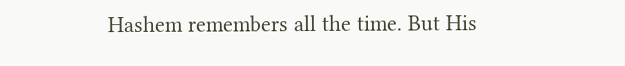Hashem remembers all the time. But His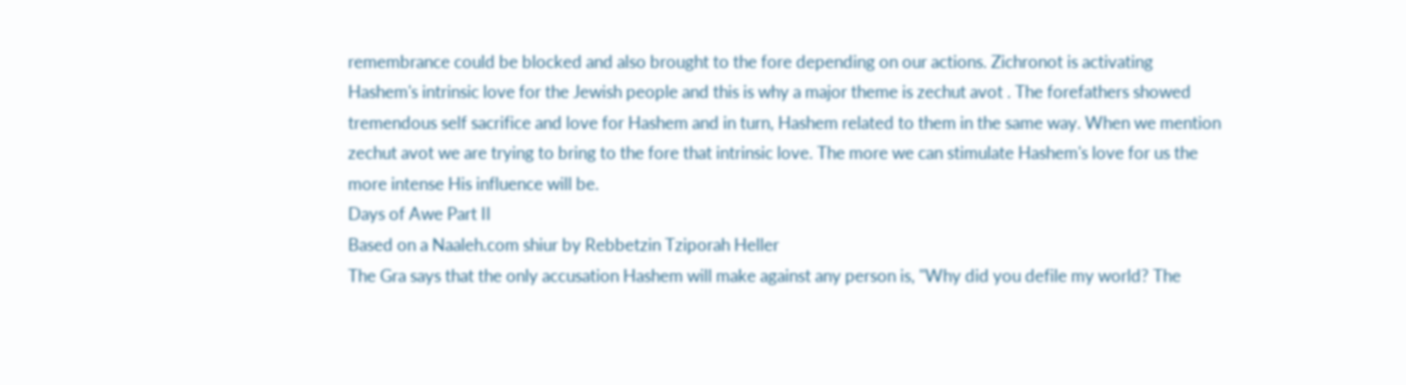remembrance could be blocked and also brought to the fore depending on our actions. Zichronot is activating Hashem's intrinsic love for the Jewish people and this is why a major theme is zechut avot . The forefathers showed tremendous self sacrifice and love for Hashem and in turn, Hashem related to them in the same way. When we mention zechut avot we are trying to bring to the fore that intrinsic love. The more we can stimulate Hashem's love for us the more intense His influence will be.
Days of Awe Part II
Based on a Naaleh.com shiur by Rebbetzin Tziporah Heller
The Gra says that the only accusation Hashem will make against any person is, "Why did you defile my world? The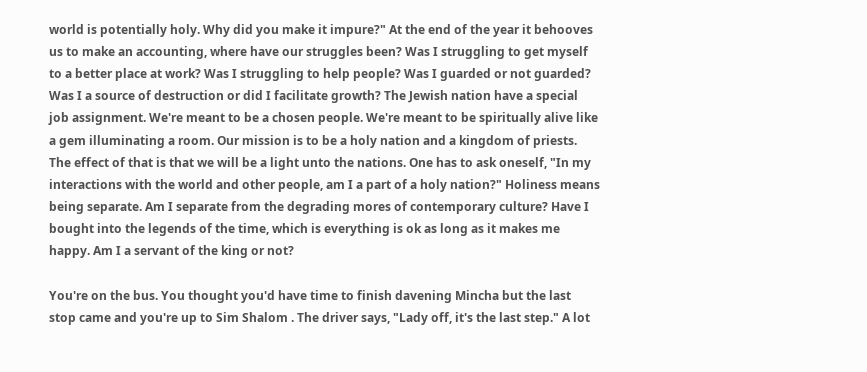world is potentially holy. Why did you make it impure?" At the end of the year it behooves us to make an accounting, where have our struggles been? Was I struggling to get myself to a better place at work? Was I struggling to help people? Was I guarded or not guarded? Was I a source of destruction or did I facilitate growth? The Jewish nation have a special job assignment. We're meant to be a chosen people. We're meant to be spiritually alive like a gem illuminating a room. Our mission is to be a holy nation and a kingdom of priests. The effect of that is that we will be a light unto the nations. One has to ask oneself, "In my interactions with the world and other people, am I a part of a holy nation?" Holiness means being separate. Am I separate from the degrading mores of contemporary culture? Have I bought into the legends of the time, which is everything is ok as long as it makes me happy. Am I a servant of the king or not?

You're on the bus. You thought you'd have time to finish davening Mincha but the last stop came and you're up to Sim Shalom . The driver says, "Lady off, it's the last step." A lot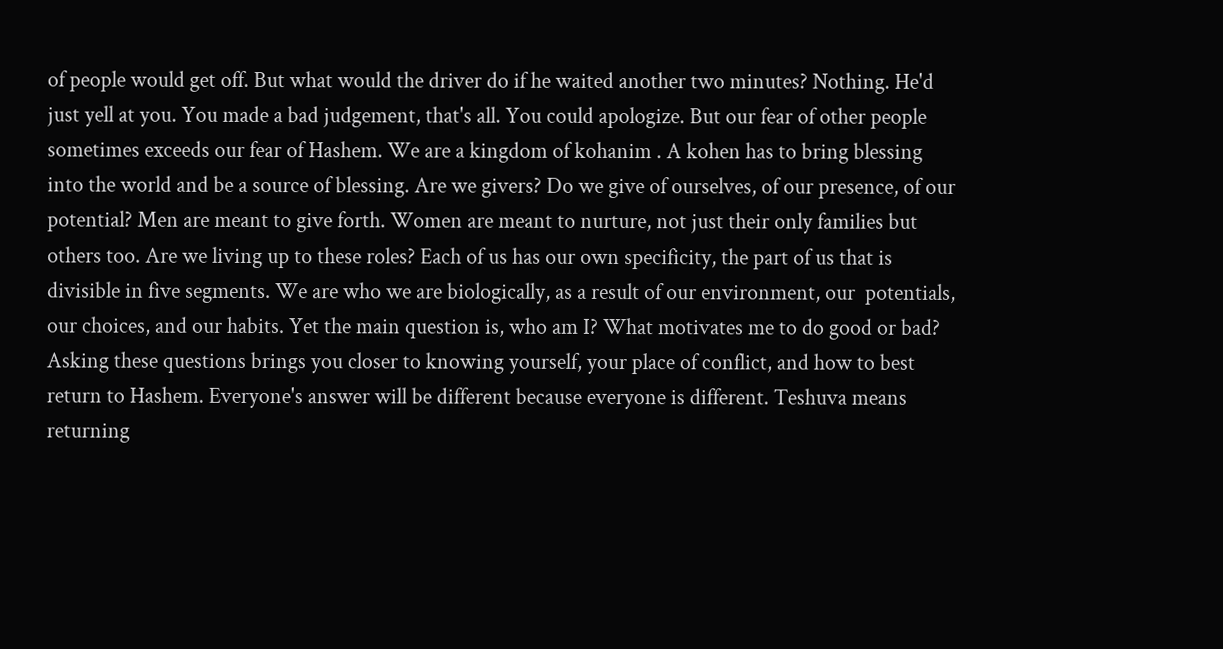of people would get off. But what would the driver do if he waited another two minutes? Nothing. He'd just yell at you. You made a bad judgement, that's all. You could apologize. But our fear of other people sometimes exceeds our fear of Hashem. We are a kingdom of kohanim . A kohen has to bring blessing into the world and be a source of blessing. Are we givers? Do we give of ourselves, of our presence, of our potential? Men are meant to give forth. Women are meant to nurture, not just their only families but others too. Are we living up to these roles? Each of us has our own specificity, the part of us that is divisible in five segments. We are who we are biologically, as a result of our environment, our  potentials, our choices, and our habits. Yet the main question is, who am I? What motivates me to do good or bad? Asking these questions brings you closer to knowing yourself, your place of conflict, and how to best return to Hashem. Everyone's answer will be different because everyone is different. Teshuva means returning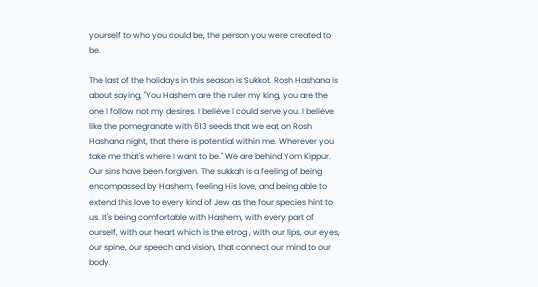yourself to who you could be, the person you were created to be.

The last of the holidays in this season is Sukkot. Rosh Hashana is about saying, "You Hashem are the ruler my king, you are the one I follow not my desires. I believe I could serve you. I believe like the pomegranate with 613 seeds that we eat on Rosh Hashana night, that there is potential within me. Wherever you take me that's where I want to be." We are behind Yom Kippur. Our sins have been forgiven. The sukkah is a feeling of being encompassed by Hashem, feeling His love, and being able to extend this love to every kind of Jew as the four species hint to us. It's being comfortable with Hashem, with every part of ourself, with our heart which is the etrog , with our lips, our eyes, our spine, our speech and vision, that connect our mind to our body.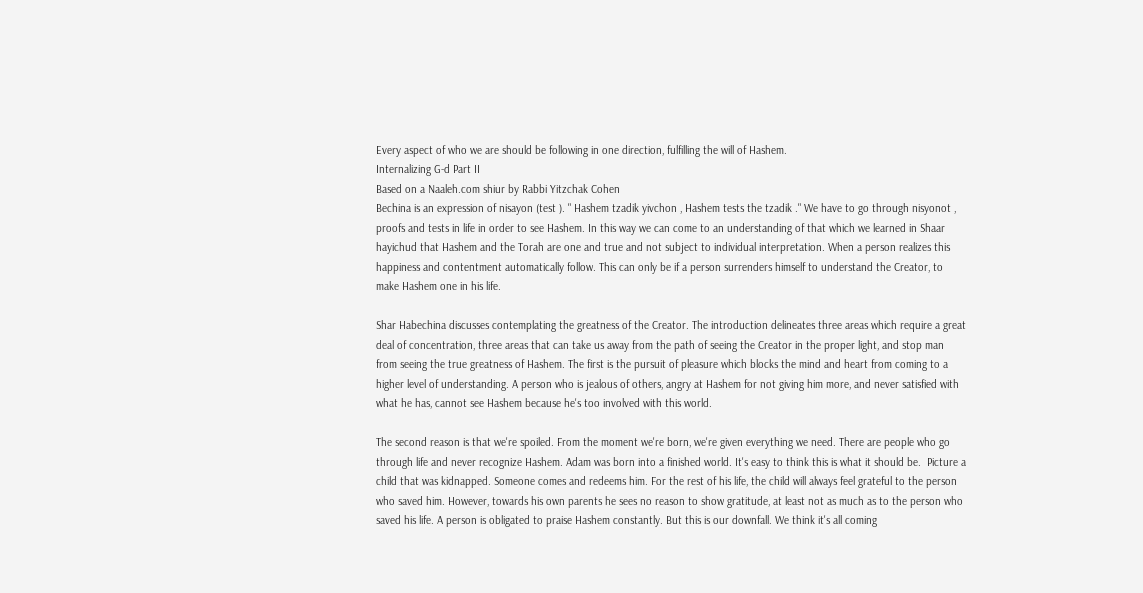Every aspect of who we are should be following in one direction, fulfilling the will of Hashem.
Internalizing G-d Part II
Based on a Naaleh.com shiur by Rabbi Yitzchak Cohen
Bechina is an expression of nisayon (test ). " Hashem tzadik yivchon , Hashem tests the tzadik ." We have to go through nisyonot , proofs and tests in life in order to see Hashem. In this way we can come to an understanding of that which we learned in Shaar hayichud that Hashem and the Torah are one and true and not subject to individual interpretation. When a person realizes this happiness and contentment automatically follow. This can only be if a person surrenders himself to understand the Creator, to make Hashem one in his life.

Shar Habechina discusses contemplating the greatness of the Creator. The introduction delineates three areas which require a great deal of concentration, three areas that can take us away from the path of seeing the Creator in the proper light, and stop man from seeing the true greatness of Hashem. The first is the pursuit of pleasure which blocks the mind and heart from coming to a higher level of understanding. A person who is jealous of others, angry at Hashem for not giving him more, and never satisfied with what he has, cannot see Hashem because he's too involved with this world.

The second reason is that we're spoiled. From the moment we're born, we're given everything we need. There are people who go through life and never recognize Hashem. Adam was born into a finished world. It's easy to think this is what it should be.  Picture a child that was kidnapped. Someone comes and redeems him. For the rest of his life, the child will always feel grateful to the person who saved him. However, towards his own parents he sees no reason to show gratitude, at least not as much as to the person who saved his life. A person is obligated to praise Hashem constantly. But this is our downfall. We think it's all coming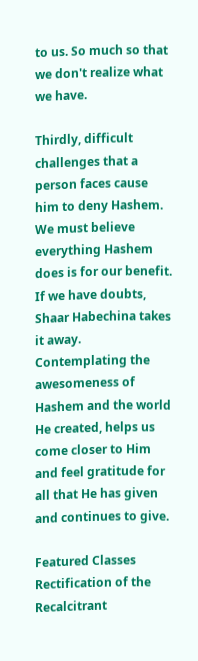to us. So much so that we don't realize what we have.

Thirdly, difficult challenges that a person faces cause him to deny Hashem. We must believe everything Hashem does is for our benefit. If we have doubts, Shaar Habechina takes it away. Contemplating the awesomeness of Hashem and the world He created, helps us come closer to Him and feel gratitude for all that He has given and continues to give.

Featured Classes
Rectification of the Recalcitrant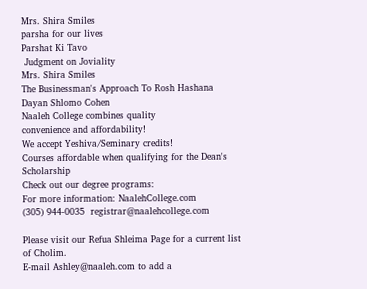Mrs. Shira Smiles
parsha for our lives
Parshat Ki Tavo
 Judgment on Joviality
Mrs. Shira Smiles
The Businessman's Approach To Rosh Hashana
Dayan Shlomo Cohen
Naaleh College combines quality
convenience and affordability!
We accept Yeshiva/Seminary credits!
Courses affordable when qualifying for the Dean's Scholarship
Check out our degree programs:
For more information: NaalehCollege.com
(305) 944-0035  registrar@naalehcollege.com

Please visit our Refua Shleima Page for a current list of Cholim.
E-mail Ashley@naaleh.com to add a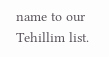name to our Tehillim list.